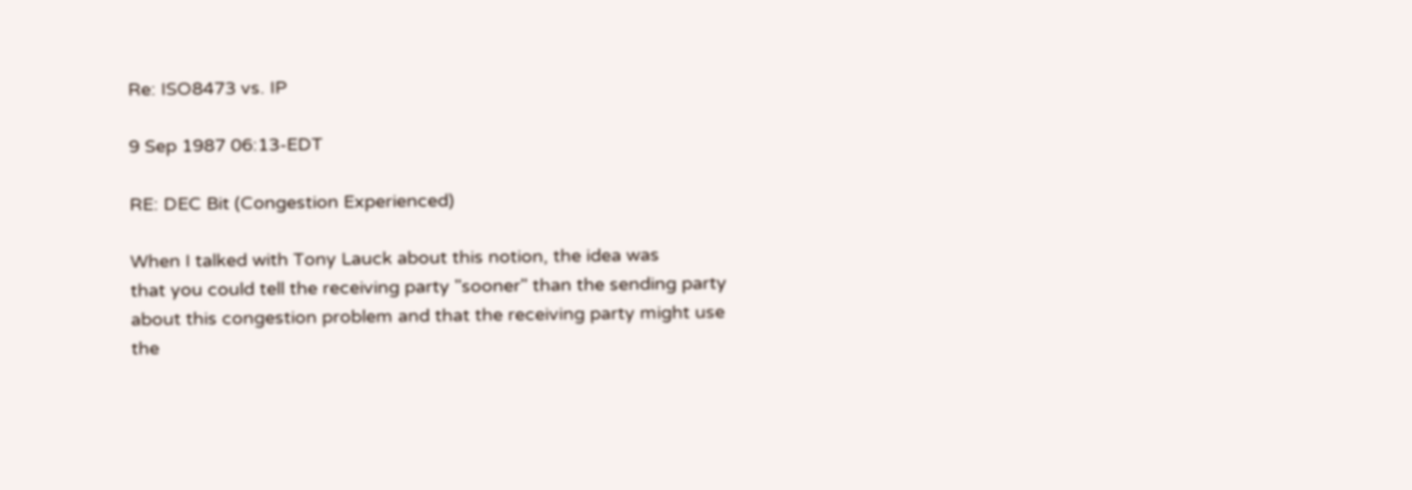Re: ISO8473 vs. IP

9 Sep 1987 06:13-EDT

RE: DEC Bit (Congestion Experienced)

When I talked with Tony Lauck about this notion, the idea was
that you could tell the receiving party "sooner" than the sending party
about this congestion problem and that the receiving party might use
the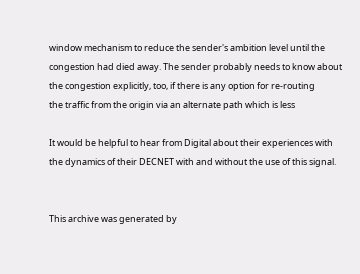window mechanism to reduce the sender's ambition level until the
congestion had died away. The sender probably needs to know about
the congestion explicitly, too, if there is any option for re-routing
the traffic from the origin via an alternate path which is less

It would be helpful to hear from Digital about their experiences with
the dynamics of their DECNET with and without the use of this signal.


This archive was generated by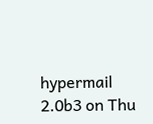hypermail 2.0b3 on Thu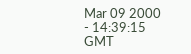Mar 09 2000 - 14:39:15 GMT